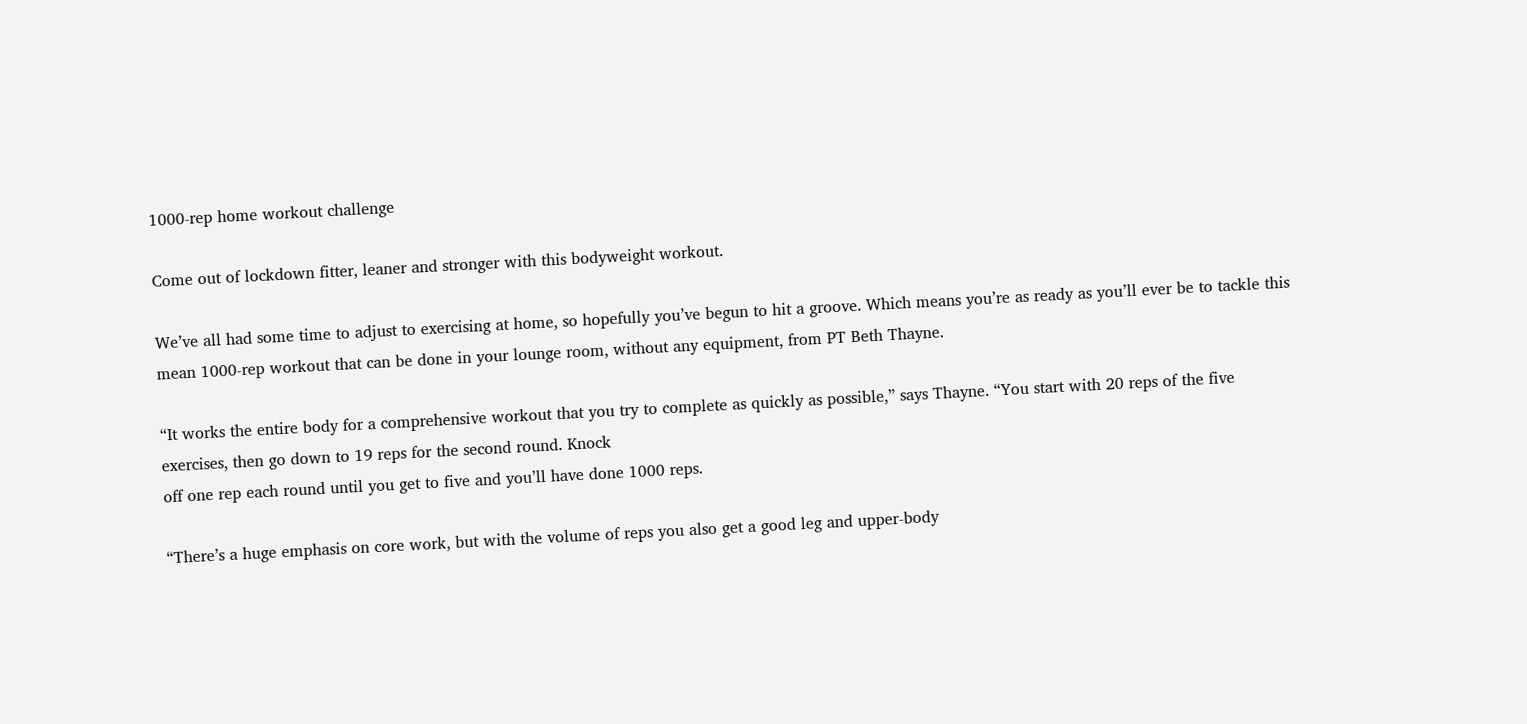1000-rep home workout challenge

Come out of lockdown fitter, leaner and stronger with this bodyweight workout.

We’ve all had some time to adjust to exercising at home, so hopefully you’ve begun to hit a groove. Which means you’re as ready as you’ll ever be to tackle this mean 1000-rep workout that can be done in your lounge room, without any equipment, from PT Beth Thayne.

“It works the entire body for a comprehensive workout that you try to complete as quickly as possible,” says Thayne. “You start with 20 reps of the five exercises, then go down to 19 reps for the second round. Knock
off one rep each round until you get to five and you’ll have done 1000 reps.

“There’s a huge emphasis on core work, but with the volume of reps you also get a good leg and upper-body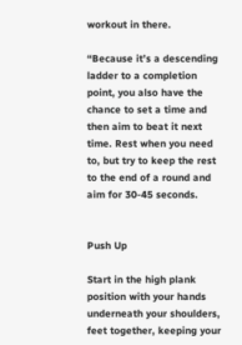workout in there.

“Because it’s a descending ladder to a completion point, you also have the chance to set a time and then aim to beat it next time. Rest when you need to, but try to keep the rest to the end of a round and aim for 30-45 seconds.


Push Up

Start in the high plank position with your hands underneath your shoulders, feet together, keeping your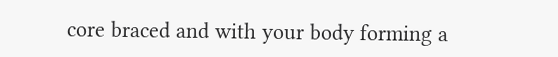core braced and with your body forming a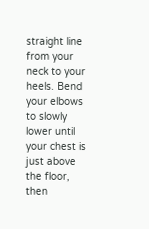straight line from your neck to your heels. Bend your elbows to slowly lower until your chest is just above the floor, then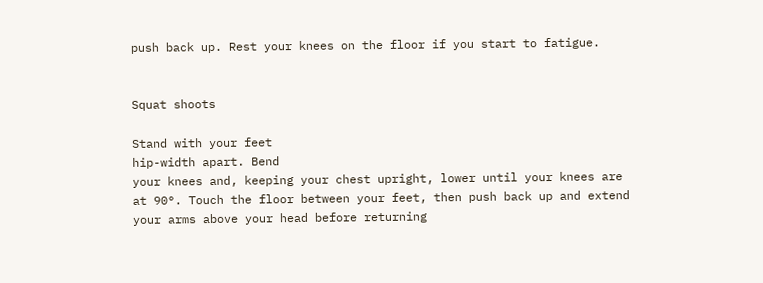push back up. Rest your knees on the floor if you start to fatigue.


Squat shoots

Stand with your feet
hip-width apart. Bend
your knees and, keeping your chest upright, lower until your knees are
at 90°. Touch the floor between your feet, then push back up and extend your arms above your head before returning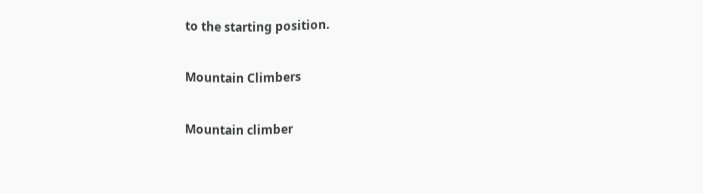to the starting position.

Mountain Climbers

Mountain climber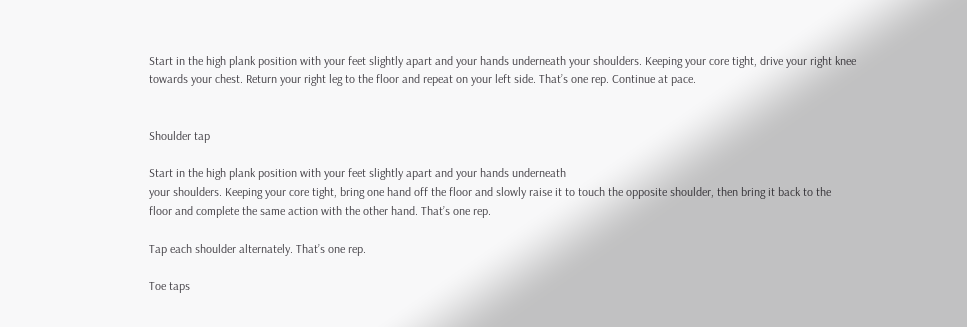Start in the high plank position with your feet slightly apart and your hands underneath your shoulders. Keeping your core tight, drive your right knee towards your chest. Return your right leg to the floor and repeat on your left side. That’s one rep. Continue at pace.


Shoulder tap

Start in the high plank position with your feet slightly apart and your hands underneath
your shoulders. Keeping your core tight, bring one hand off the floor and slowly raise it to touch the opposite shoulder, then bring it back to the floor and complete the same action with the other hand. That’s one rep.

Tap each shoulder alternately. That’s one rep.

Toe taps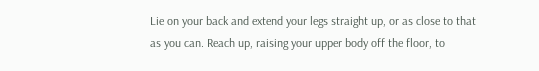Lie on your back and extend your legs straight up, or as close to that
as you can. Reach up, raising your upper body off the floor, to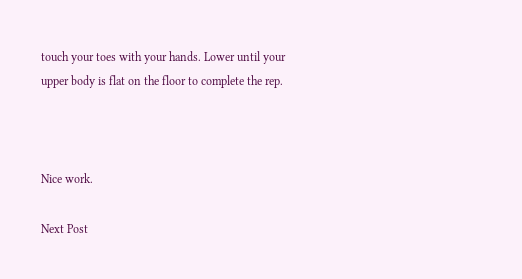touch your toes with your hands. Lower until your upper body is flat on the floor to complete the rep.



Nice work.

Next Post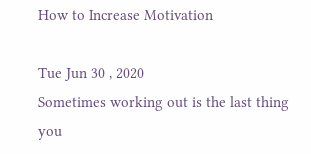How to Increase Motivation

Tue Jun 30 , 2020
Sometimes working out is the last thing you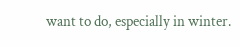want to do, especially in winter.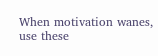When motivation wanes, use these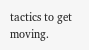tactics to get moving.